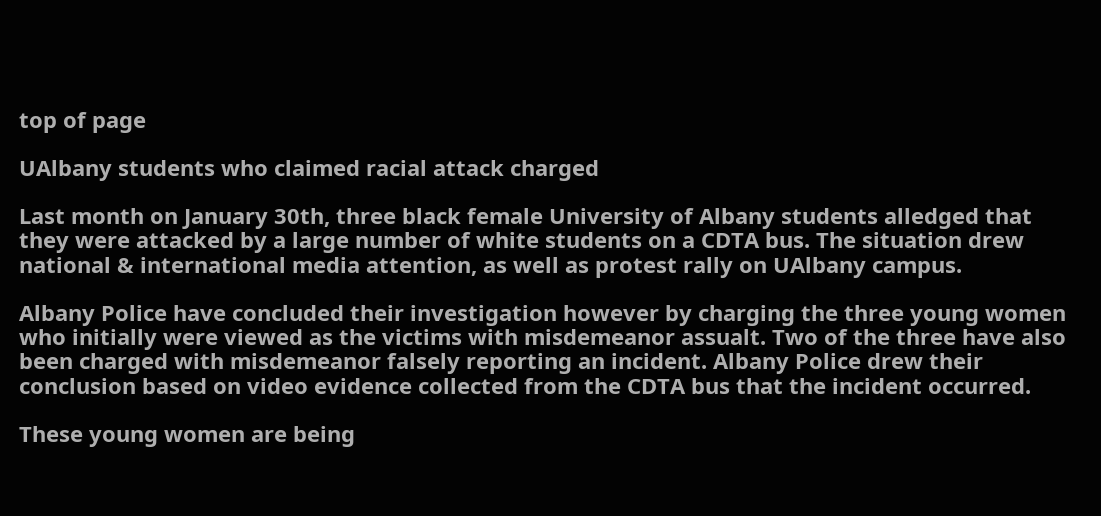top of page

UAlbany students who claimed racial attack charged

Last month on January 30th, three black female University of Albany students alledged that they were attacked by a large number of white students on a CDTA bus. The situation drew national & international media attention, as well as protest rally on UAlbany campus.

Albany Police have concluded their investigation however by charging the three young women who initially were viewed as the victims with misdemeanor assualt. Two of the three have also been charged with misdemeanor falsely reporting an incident. Albany Police drew their conclusion based on video evidence collected from the CDTA bus that the incident occurred.

These young women are being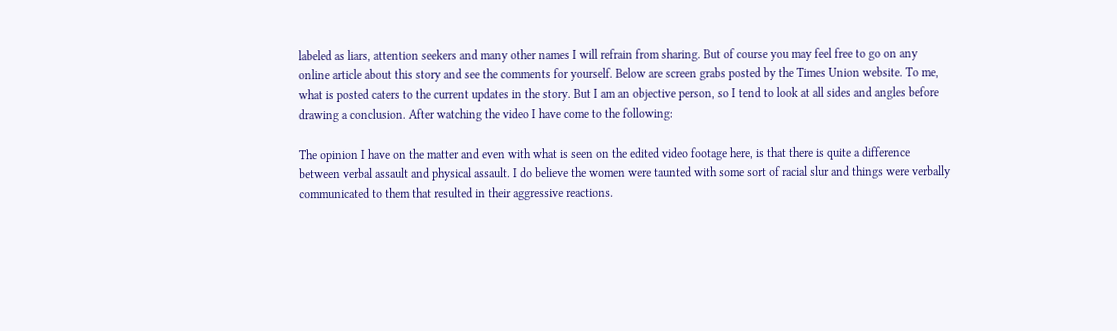labeled as liars, attention seekers and many other names I will refrain from sharing. But of course you may feel free to go on any online article about this story and see the comments for yourself. Below are screen grabs posted by the Times Union website. To me, what is posted caters to the current updates in the story. But I am an objective person, so I tend to look at all sides and angles before drawing a conclusion. After watching the video I have come to the following:

The opinion I have on the matter and even with what is seen on the edited video footage here, is that there is quite a difference between verbal assault and physical assault. I do believe the women were taunted with some sort of racial slur and things were verbally communicated to them that resulted in their aggressive reactions.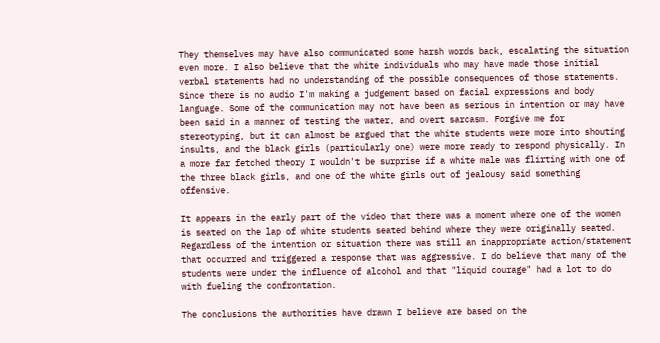They themselves may have also communicated some harsh words back, escalating the situation even more. I also believe that the white individuals who may have made those initial verbal statements had no understanding of the possible consequences of those statements. Since there is no audio I'm making a judgement based on facial expressions and body language. Some of the communication may not have been as serious in intention or may have been said in a manner of testing the water, and overt sarcasm. Forgive me for stereotyping, but it can almost be argued that the white students were more into shouting insults, and the black girls (particularly one) were more ready to respond physically. In a more far fetched theory I wouldn't be surprise if a white male was flirting with one of the three black girls, and one of the white girls out of jealousy said something offensive.

It appears in the early part of the video that there was a moment where one of the women is seated on the lap of white students seated behind where they were originally seated. Regardless of the intention or situation there was still an inappropriate action/statement that occurred and triggered a response that was aggressive. I do believe that many of the students were under the influence of alcohol and that "liquid courage" had a lot to do with fueling the confrontation.

The conclusions the authorities have drawn I believe are based on the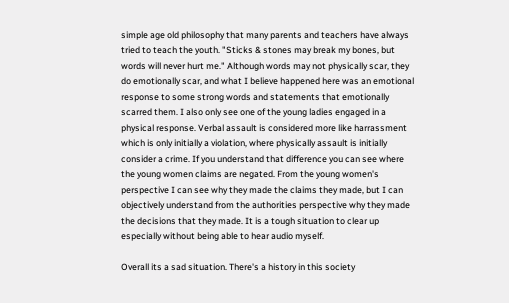simple age old philosophy that many parents and teachers have always tried to teach the youth. "Sticks & stones may break my bones, but words will never hurt me." Although words may not physically scar, they do emotionally scar, and what I believe happened here was an emotional response to some strong words and statements that emotionally scarred them. I also only see one of the young ladies engaged in a physical response. Verbal assault is considered more like harrassment which is only initially a violation, where physically assault is initially consider a crime. If you understand that difference you can see where the young women claims are negated. From the young women's perspective I can see why they made the claims they made, but I can objectively understand from the authorities perspective why they made the decisions that they made. It is a tough situation to clear up especially without being able to hear audio myself.

Overall its a sad situation. There's a history in this society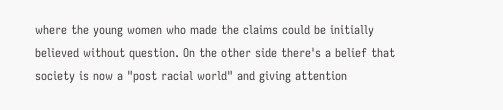where the young women who made the claims could be initially believed without question. On the other side there's a belief that society is now a "post racial world" and giving attention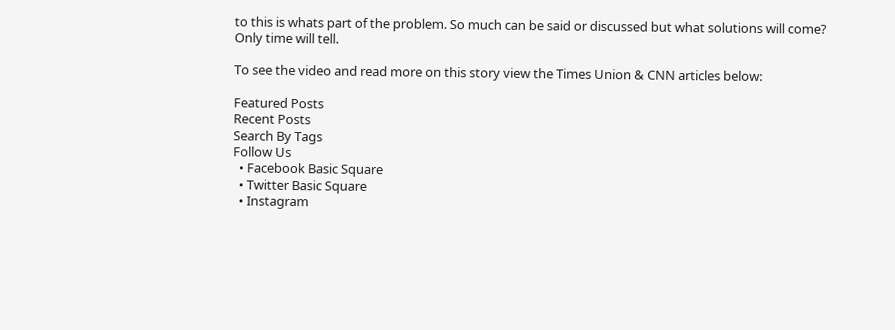to this is whats part of the problem. So much can be said or discussed but what solutions will come? Only time will tell.

To see the video and read more on this story view the Times Union & CNN articles below:

Featured Posts
Recent Posts
Search By Tags
Follow Us
  • Facebook Basic Square
  • Twitter Basic Square
  • Instagram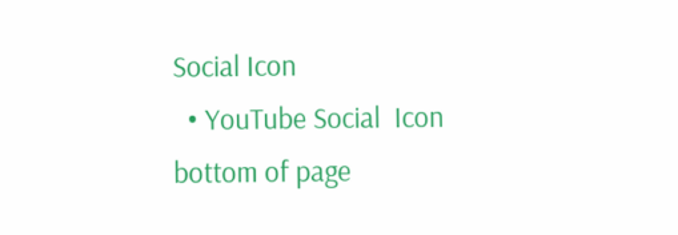Social Icon
  • YouTube Social  Icon
bottom of page